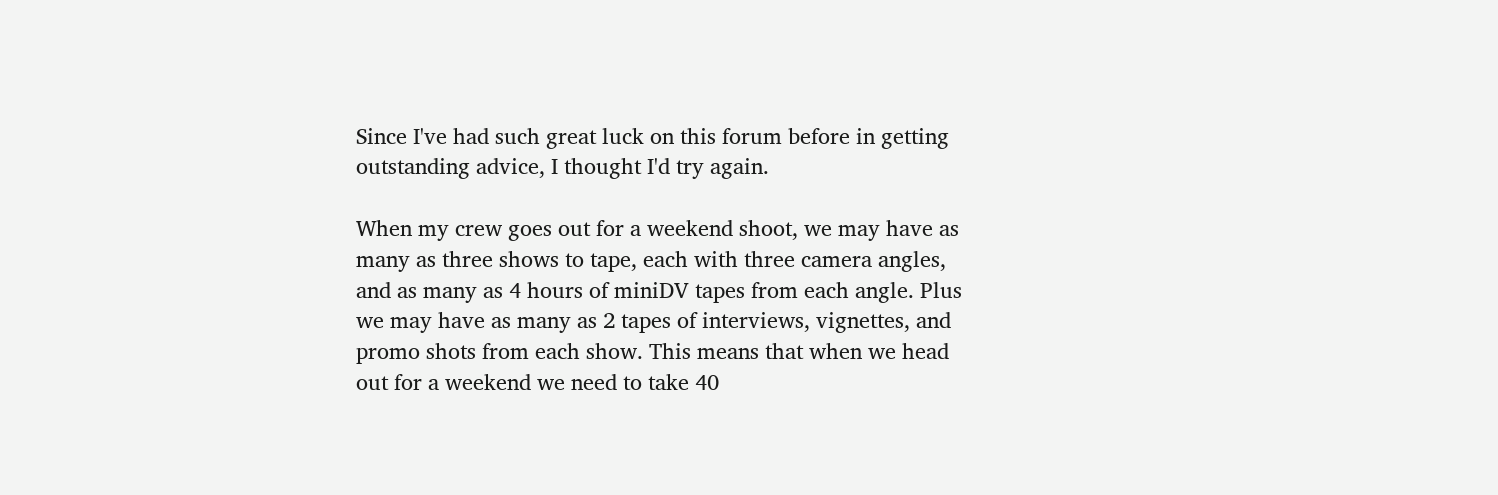Since I've had such great luck on this forum before in getting outstanding advice, I thought I'd try again.

When my crew goes out for a weekend shoot, we may have as many as three shows to tape, each with three camera angles, and as many as 4 hours of miniDV tapes from each angle. Plus we may have as many as 2 tapes of interviews, vignettes, and promo shots from each show. This means that when we head out for a weekend we need to take 40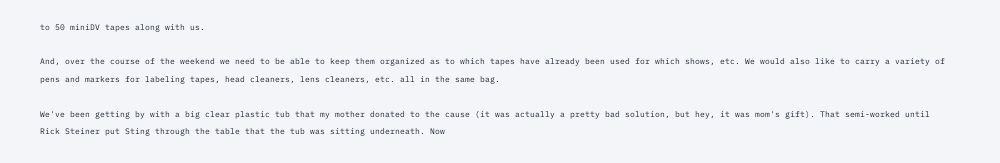to 50 miniDV tapes along with us.

And, over the course of the weekend we need to be able to keep them organized as to which tapes have already been used for which shows, etc. We would also like to carry a variety of pens and markers for labeling tapes, head cleaners, lens cleaners, etc. all in the same bag.

We've been getting by with a big clear plastic tub that my mother donated to the cause (it was actually a pretty bad solution, but hey, it was mom's gift). That semi-worked until Rick Steiner put Sting through the table that the tub was sitting underneath. Now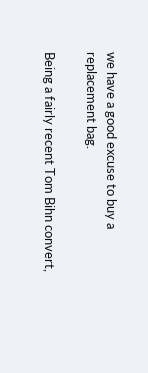we have a good excuse to buy a replacement bag.

Being a fairly recent Tom Bihn convert,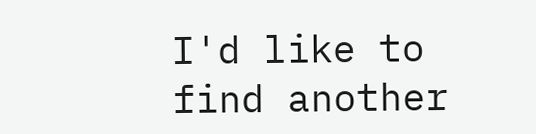I'd like to find another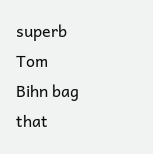superb Tom Bihn bag that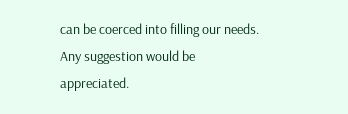can be coerced into filling our needs. Any suggestion would be appreciated.